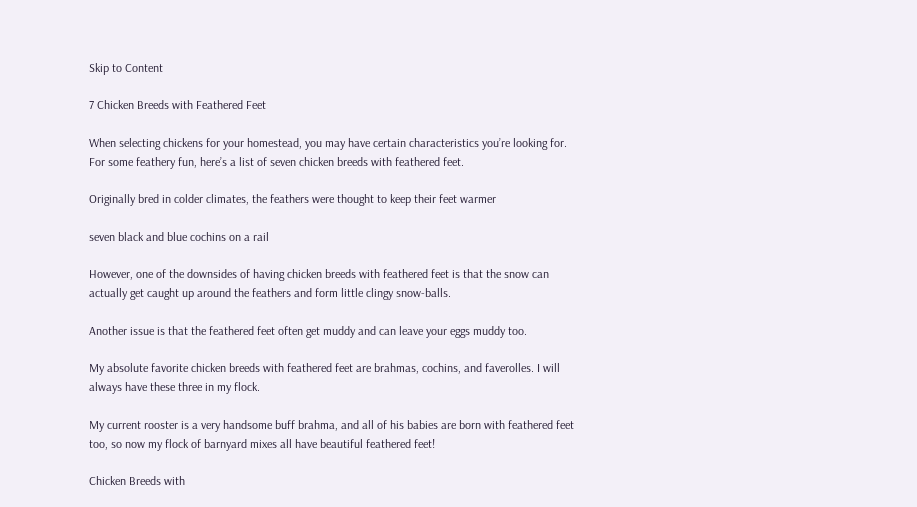Skip to Content

7 Chicken Breeds with Feathered Feet

When selecting chickens for your homestead, you may have certain characteristics you’re looking for. For some feathery fun, here’s a list of seven chicken breeds with feathered feet.

Originally bred in colder climates, the feathers were thought to keep their feet warmer

seven black and blue cochins on a rail

However, one of the downsides of having chicken breeds with feathered feet is that the snow can actually get caught up around the feathers and form little clingy snow-balls.

Another issue is that the feathered feet often get muddy and can leave your eggs muddy too.

My absolute favorite chicken breeds with feathered feet are brahmas, cochins, and faverolles. I will always have these three in my flock.

My current rooster is a very handsome buff brahma, and all of his babies are born with feathered feet too, so now my flock of barnyard mixes all have beautiful feathered feet!

Chicken Breeds with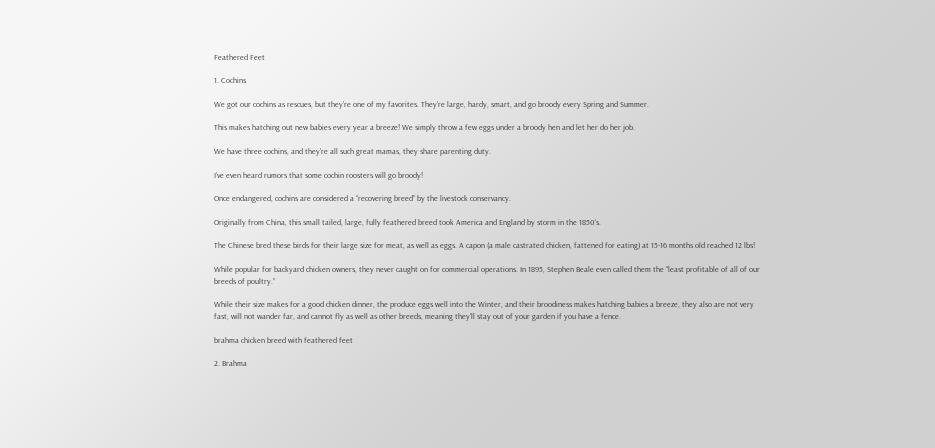Feathered Feet

1. Cochins

We got our cochins as rescues, but they’re one of my favorites. They’re large, hardy, smart, and go broody every Spring and Summer.

This makes hatching out new babies every year a breeze! We simply throw a few eggs under a broody hen and let her do her job.

We have three cochins, and they’re all such great mamas, they share parenting duty.

I’ve even heard rumors that some cochin roosters will go broody!

Once endangered, cochins are considered a “recovering breed” by the livestock conservancy.

Originally from China, this small tailed, large, fully feathered breed took America and England by storm in the 1850’s.

The Chinese bred these birds for their large size for meat, as well as eggs. A capon (a male castrated chicken, fattened for eating) at 15-16 months old reached 12 lbs!

While popular for backyard chicken owners, they never caught on for commercial operations. In 1895, Stephen Beale even called them the “least profitable of all of our breeds of poultry.”

While their size makes for a good chicken dinner, the produce eggs well into the Winter, and their broodiness makes hatching babies a breeze, they also are not very fast, will not wander far, and cannot fly as well as other breeds, meaning they’ll stay out of your garden if you have a fence.

brahma chicken breed with feathered feet

2. Brahma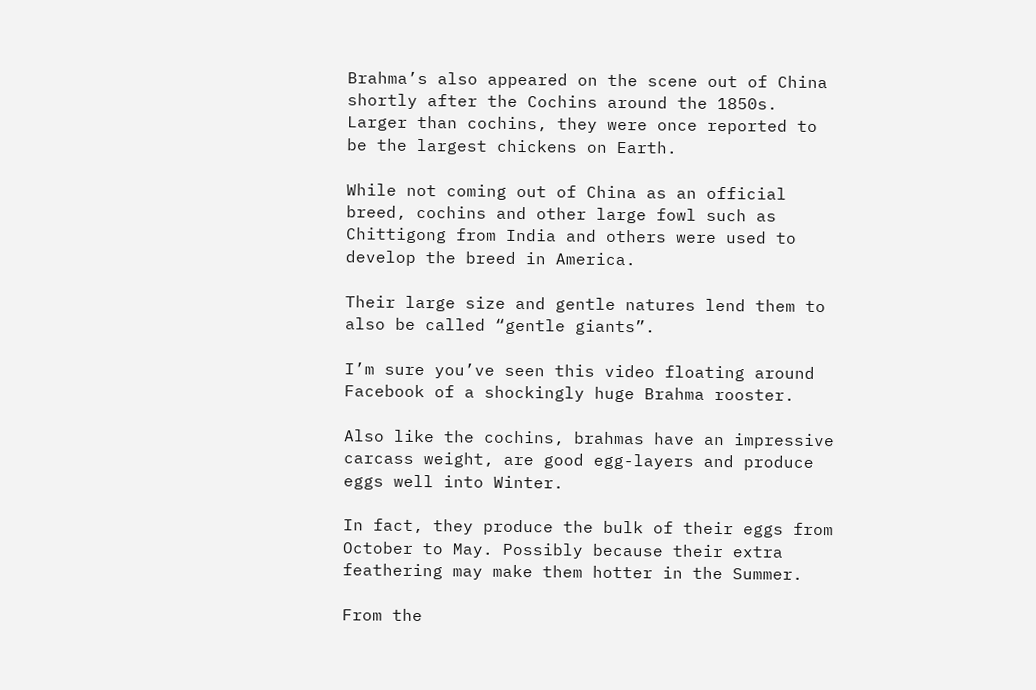Brahma’s also appeared on the scene out of China shortly after the Cochins around the 1850s. Larger than cochins, they were once reported to be the largest chickens on Earth.

While not coming out of China as an official breed, cochins and other large fowl such as Chittigong from India and others were used to develop the breed in America.

Their large size and gentle natures lend them to also be called “gentle giants”.

I’m sure you’ve seen this video floating around Facebook of a shockingly huge Brahma rooster.

Also like the cochins, brahmas have an impressive carcass weight, are good egg-layers and produce eggs well into Winter.

In fact, they produce the bulk of their eggs from October to May. Possibly because their extra feathering may make them hotter in the Summer.

From the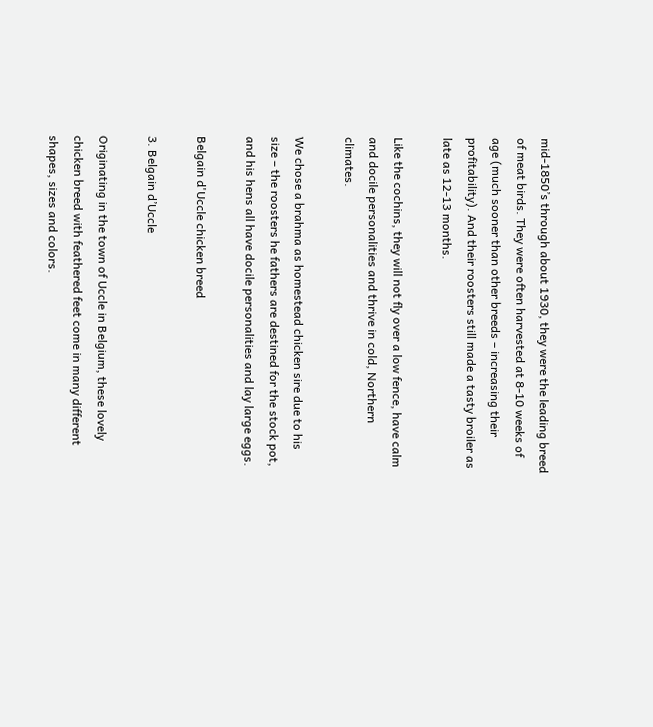mid-1850’s through about 1930, they were the leading breed of meat birds. They were often harvested at 8-10 weeks of age (much sooner than other breeds – increasing their profitability). And their roosters still made a tasty broiler as late as 12-13 months.

Like the cochins, they will not fly over a low fence, have calm and docile personalities and thrive in cold, Northern climates.

We chose a brahma as homestead chicken sire due to his size – the roosters he fathers are destined for the stock pot, and his hens all have docile personalities and lay large eggs.

Belgain d'Uccle chicken breed

3. Belgain d’Uccle

Originating in the town of Uccle in Belgium, these lovely chicken breed with feathered feet come in many different shapes, sizes and colors.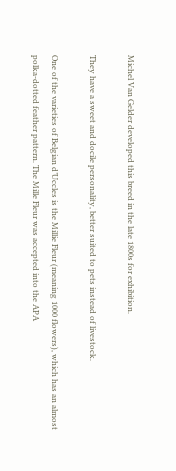Michel Van Gelder developed this breed in the late 1800s for exhibition.

They have a sweet and docile personality, better suited to pets instead of livestock.

One of the varieties of Belgian d’Uccles is the Millie Fleur (meaning 1000 flowers), which has an almost polka-dotted feather pattern. The Mille Fleur was accepted into the APA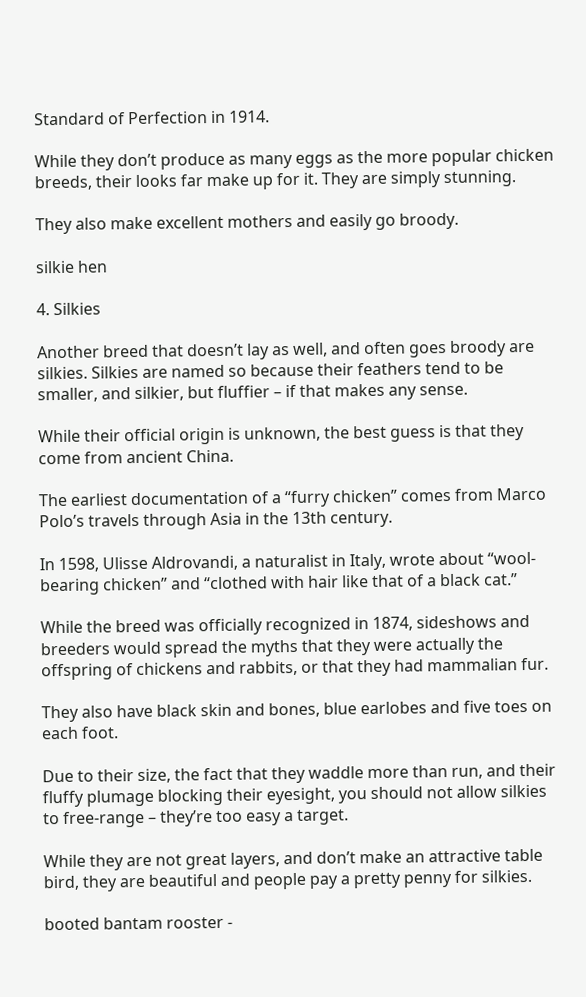Standard of Perfection in 1914.

While they don’t produce as many eggs as the more popular chicken breeds, their looks far make up for it. They are simply stunning.

They also make excellent mothers and easily go broody.

silkie hen

4. Silkies

Another breed that doesn’t lay as well, and often goes broody are silkies. Silkies are named so because their feathers tend to be smaller, and silkier, but fluffier – if that makes any sense.

While their official origin is unknown, the best guess is that they come from ancient China.

The earliest documentation of a “furry chicken” comes from Marco Polo’s travels through Asia in the 13th century.

In 1598, Ulisse Aldrovandi, a naturalist in Italy, wrote about “wool-bearing chicken” and “clothed with hair like that of a black cat.”

While the breed was officially recognized in 1874, sideshows and breeders would spread the myths that they were actually the offspring of chickens and rabbits, or that they had mammalian fur.

They also have black skin and bones, blue earlobes and five toes on each foot.

Due to their size, the fact that they waddle more than run, and their fluffy plumage blocking their eyesight, you should not allow silkies to free-range – they’re too easy a target.

While they are not great layers, and don’t make an attractive table bird, they are beautiful and people pay a pretty penny for silkies.

booted bantam rooster -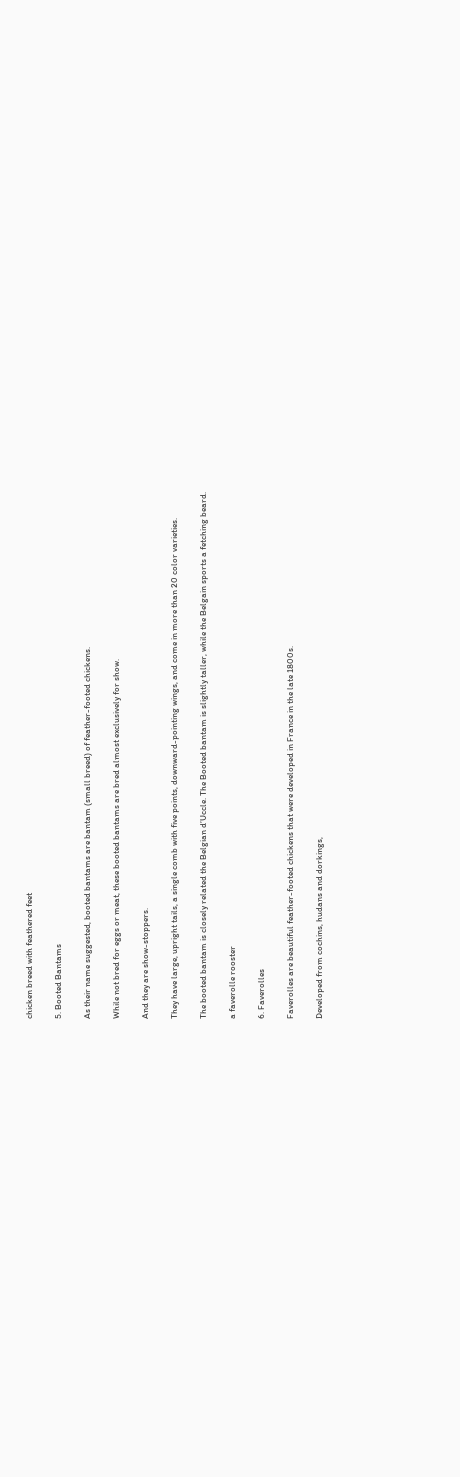chicken breed with feathered feet

5. Booted Bantams

As their name suggested, booted bantams are bantam (small breed) of feather-footed chickens.

While not bred for eggs or meat, these booted bantams are bred almost exclusively for show.

And they are show-stoppers.

They have large, upright tails, a single comb with five points, downward-pointing wings, and come in more than 20 color varieties.

The booted bantam is closely related the Belgian d’Uccle. The Booted bantam is slightly taller, while the Belgain sports a fetching beard.

a faverolle rooster

6. Faverolles

Faverolles are beautiful feather-footed chickens that were developed in France in the late 1800s.

Developed from cochins, hudans and dorkings,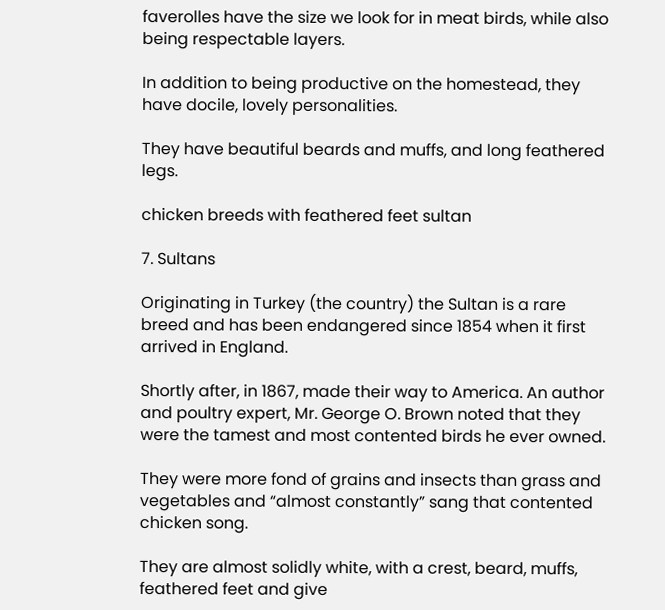faverolles have the size we look for in meat birds, while also being respectable layers.

In addition to being productive on the homestead, they have docile, lovely personalities.

They have beautiful beards and muffs, and long feathered legs.

chicken breeds with feathered feet sultan

7. Sultans

Originating in Turkey (the country) the Sultan is a rare breed and has been endangered since 1854 when it first arrived in England.

Shortly after, in 1867, made their way to America. An author and poultry expert, Mr. George O. Brown noted that they were the tamest and most contented birds he ever owned.

They were more fond of grains and insects than grass and vegetables and “almost constantly” sang that contented chicken song.

They are almost solidly white, with a crest, beard, muffs, feathered feet and give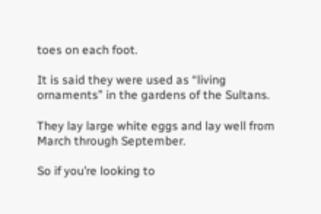toes on each foot.

It is said they were used as “living ornaments” in the gardens of the Sultans.

They lay large white eggs and lay well from March through September.

So if you’re looking to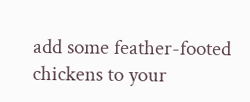add some feather-footed chickens to your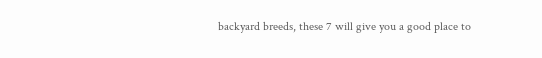backyard breeds, these 7 will give you a good place to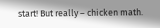start! But really – chicken math.